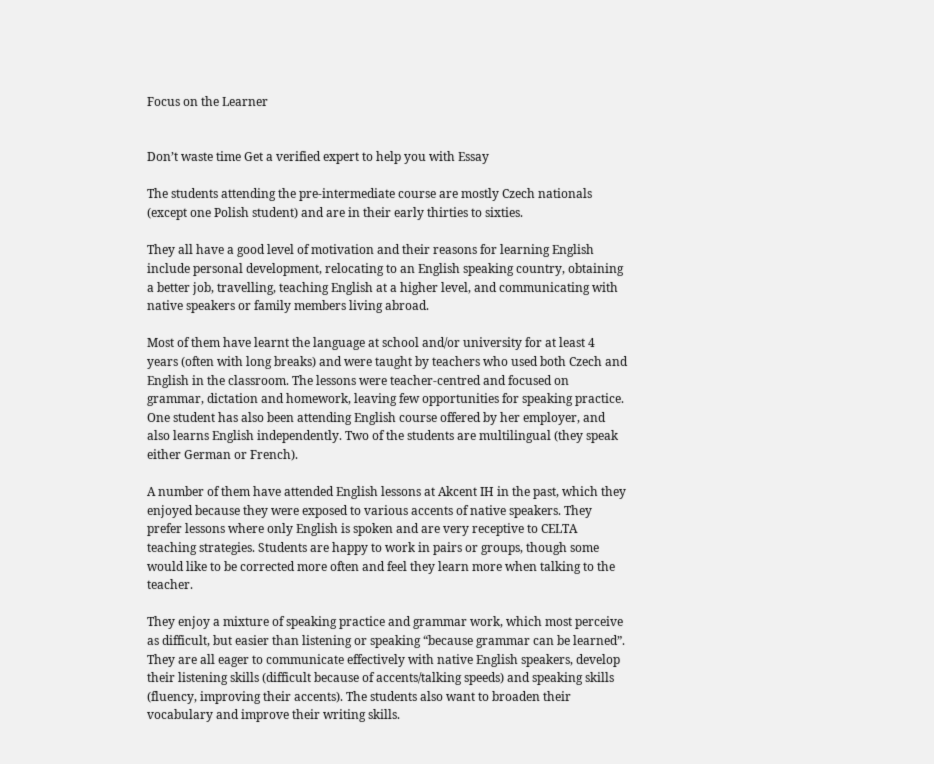Focus on the Learner


Don’t waste time Get a verified expert to help you with Essay

The students attending the pre-intermediate course are mostly Czech nationals (except one Polish student) and are in their early thirties to sixties.

They all have a good level of motivation and their reasons for learning English include personal development, relocating to an English speaking country, obtaining a better job, travelling, teaching English at a higher level, and communicating with native speakers or family members living abroad.

Most of them have learnt the language at school and/or university for at least 4 years (often with long breaks) and were taught by teachers who used both Czech and English in the classroom. The lessons were teacher-centred and focused on grammar, dictation and homework, leaving few opportunities for speaking practice. One student has also been attending English course offered by her employer, and also learns English independently. Two of the students are multilingual (they speak either German or French).

A number of them have attended English lessons at Akcent IH in the past, which they enjoyed because they were exposed to various accents of native speakers. They prefer lessons where only English is spoken and are very receptive to CELTA teaching strategies. Students are happy to work in pairs or groups, though some would like to be corrected more often and feel they learn more when talking to the teacher.

They enjoy a mixture of speaking practice and grammar work, which most perceive as difficult, but easier than listening or speaking “because grammar can be learned”. They are all eager to communicate effectively with native English speakers, develop their listening skills (difficult because of accents/talking speeds) and speaking skills (fluency, improving their accents). The students also want to broaden their vocabulary and improve their writing skills.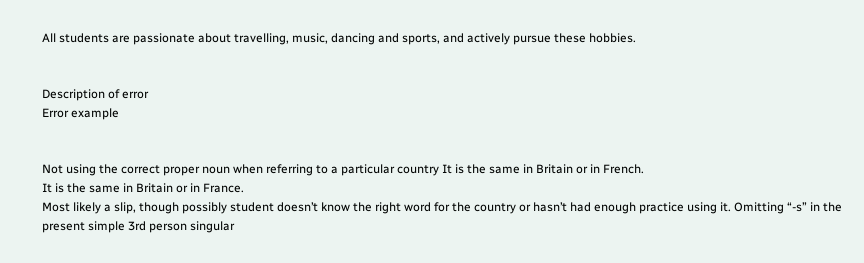All students are passionate about travelling, music, dancing and sports, and actively pursue these hobbies.


Description of error
Error example


Not using the correct proper noun when referring to a particular country It is the same in Britain or in French.
It is the same in Britain or in France.
Most likely a slip, though possibly student doesn’t know the right word for the country or hasn’t had enough practice using it. Omitting “-s” in the present simple 3rd person singular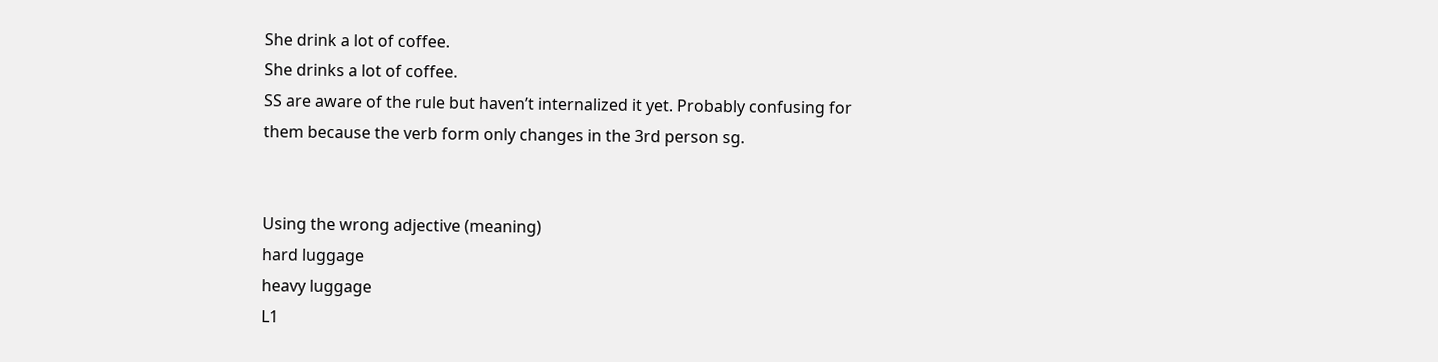She drink a lot of coffee.
She drinks a lot of coffee.
SS are aware of the rule but haven’t internalized it yet. Probably confusing for them because the verb form only changes in the 3rd person sg.


Using the wrong adjective (meaning)
hard luggage
heavy luggage
L1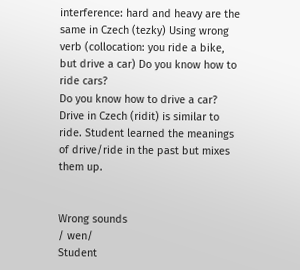interference: hard and heavy are the same in Czech (tezky) Using wrong verb (collocation: you ride a bike, but drive a car) Do you know how to ride cars?
Do you know how to drive a car?
Drive in Czech (ridit) is similar to ride. Student learned the meanings of drive/ride in the past but mixes them up.


Wrong sounds
/ wen/
Student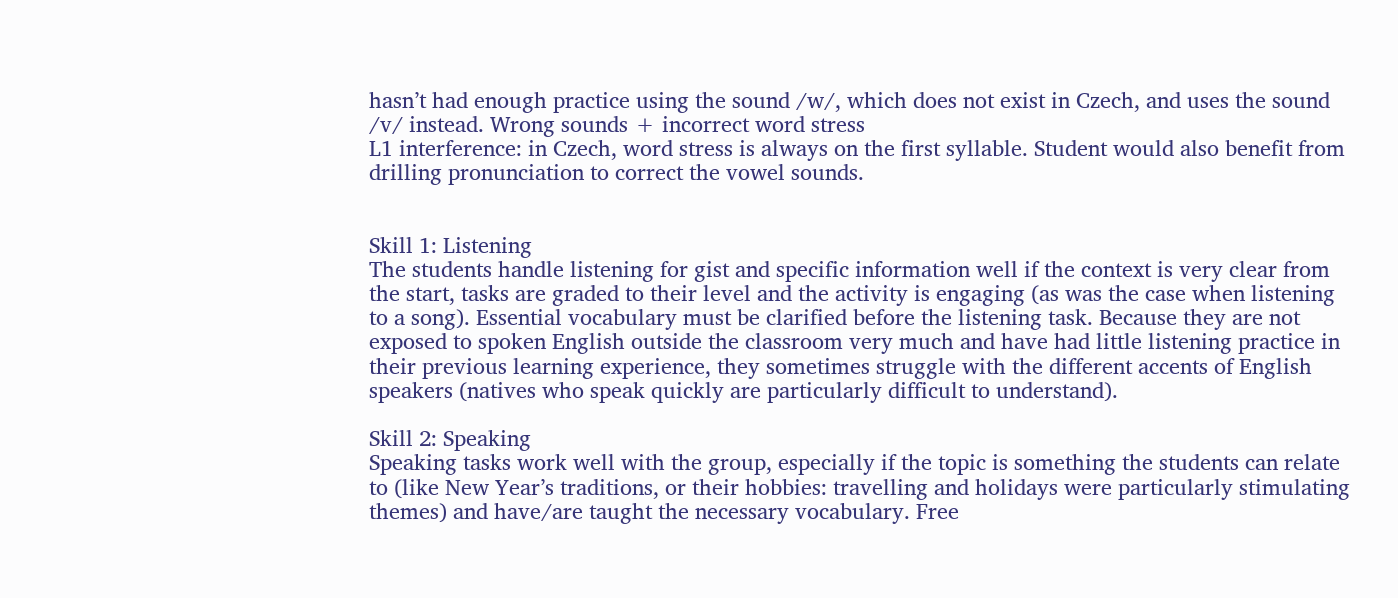hasn’t had enough practice using the sound /w/, which does not exist in Czech, and uses the sound /v/ instead. Wrong sounds + incorrect word stress
L1 interference: in Czech, word stress is always on the first syllable. Student would also benefit from drilling pronunciation to correct the vowel sounds.


Skill 1: Listening
The students handle listening for gist and specific information well if the context is very clear from the start, tasks are graded to their level and the activity is engaging (as was the case when listening to a song). Essential vocabulary must be clarified before the listening task. Because they are not exposed to spoken English outside the classroom very much and have had little listening practice in their previous learning experience, they sometimes struggle with the different accents of English speakers (natives who speak quickly are particularly difficult to understand).

Skill 2: Speaking
Speaking tasks work well with the group, especially if the topic is something the students can relate to (like New Year’s traditions, or their hobbies: travelling and holidays were particularly stimulating themes) and have/are taught the necessary vocabulary. Free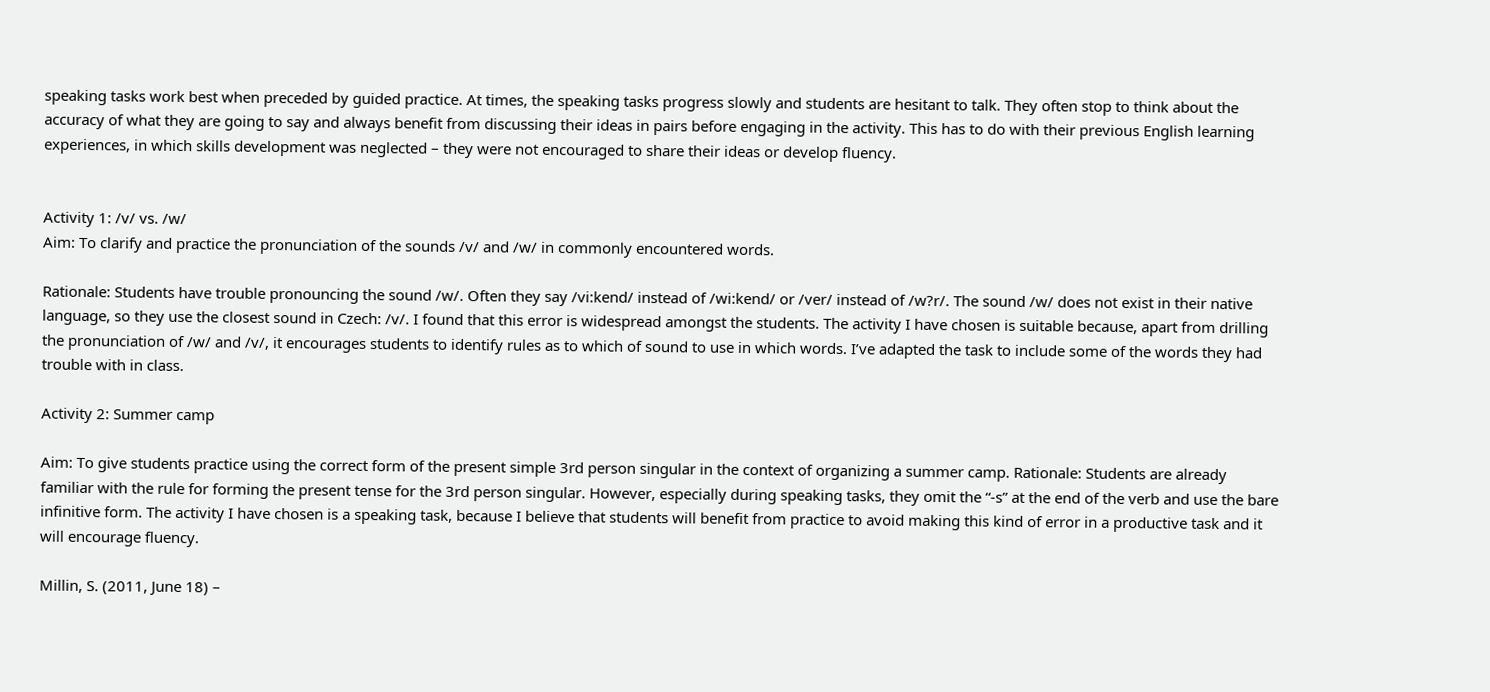speaking tasks work best when preceded by guided practice. At times, the speaking tasks progress slowly and students are hesitant to talk. They often stop to think about the accuracy of what they are going to say and always benefit from discussing their ideas in pairs before engaging in the activity. This has to do with their previous English learning experiences, in which skills development was neglected – they were not encouraged to share their ideas or develop fluency.


Activity 1: /v/ vs. /w/
Aim: To clarify and practice the pronunciation of the sounds /v/ and /w/ in commonly encountered words.

Rationale: Students have trouble pronouncing the sound /w/. Often they say /vi:kend/ instead of /wi:kend/ or /ver/ instead of /w?r/. The sound /w/ does not exist in their native language, so they use the closest sound in Czech: /v/. I found that this error is widespread amongst the students. The activity I have chosen is suitable because, apart from drilling the pronunciation of /w/ and /v/, it encourages students to identify rules as to which of sound to use in which words. I’ve adapted the task to include some of the words they had trouble with in class.

Activity 2: Summer camp

Aim: To give students practice using the correct form of the present simple 3rd person singular in the context of organizing a summer camp. Rationale: Students are already familiar with the rule for forming the present tense for the 3rd person singular. However, especially during speaking tasks, they omit the “-s” at the end of the verb and use the bare infinitive form. The activity I have chosen is a speaking task, because I believe that students will benefit from practice to avoid making this kind of error in a productive task and it will encourage fluency.

Millin, S. (2011, June 18) –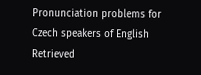Pronunciation problems for Czech speakers of English Retrieved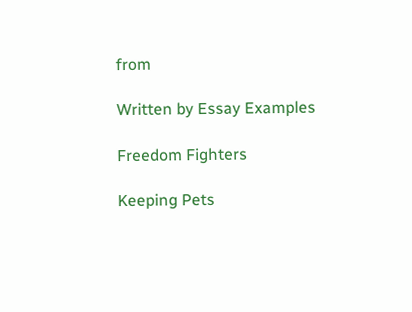from

Written by Essay Examples

Freedom Fighters

Keeping Pets